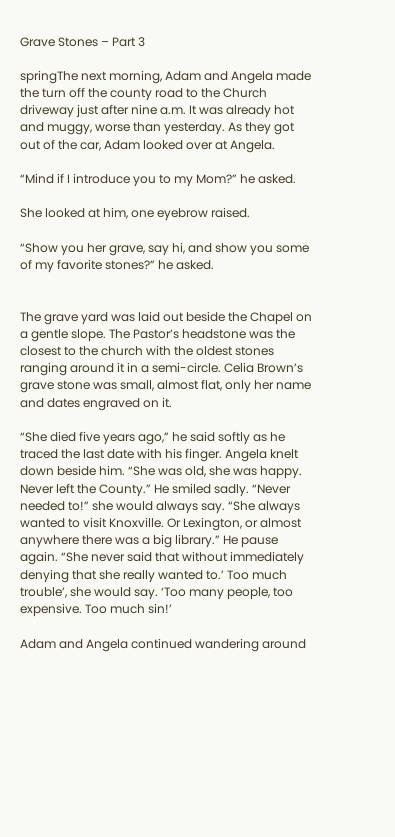Grave Stones – Part 3

springThe next morning, Adam and Angela made the turn off the county road to the Church driveway just after nine a.m. It was already hot and muggy, worse than yesterday. As they got out of the car, Adam looked over at Angela.

“Mind if I introduce you to my Mom?” he asked.

She looked at him, one eyebrow raised.

“Show you her grave, say hi, and show you some of my favorite stones?” he asked.


The grave yard was laid out beside the Chapel on a gentle slope. The Pastor’s headstone was the closest to the church with the oldest stones ranging around it in a semi-circle. Celia Brown’s grave stone was small, almost flat, only her name and dates engraved on it.

“She died five years ago,” he said softly as he traced the last date with his finger. Angela knelt down beside him. “She was old, she was happy. Never left the County.” He smiled sadly. “Never needed to!” she would always say. “She always wanted to visit Knoxville. Or Lexington, or almost anywhere there was a big library.” He pause again. “She never said that without immediately denying that she really wanted to.’ Too much trouble’, she would say. ‘Too many people, too expensive. Too much sin!’

Adam and Angela continued wandering around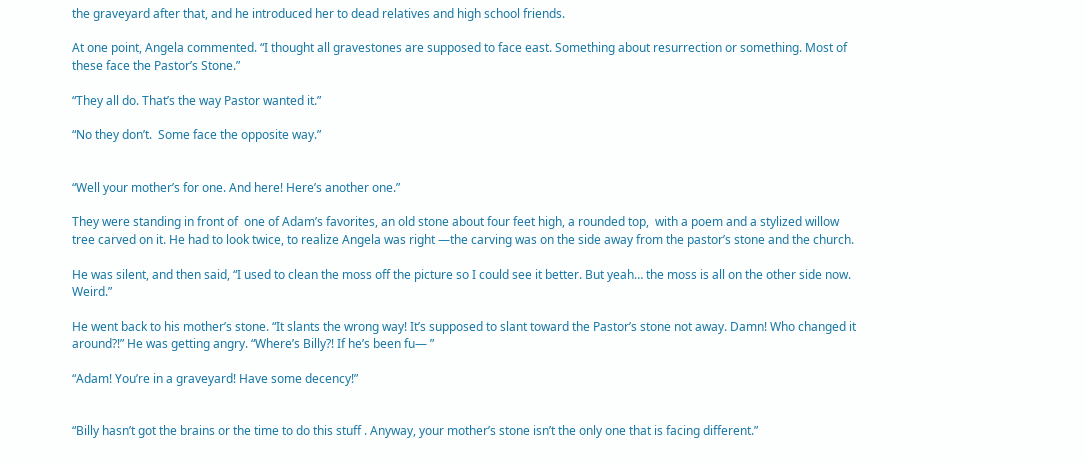the graveyard after that, and he introduced her to dead relatives and high school friends.

At one point, Angela commented. “I thought all gravestones are supposed to face east. Something about resurrection or something. Most of these face the Pastor’s Stone.”

“They all do. That’s the way Pastor wanted it.”

“No they don’t.  Some face the opposite way.”


“Well your mother’s for one. And here! Here’s another one.”

They were standing in front of  one of Adam’s favorites, an old stone about four feet high, a rounded top,  with a poem and a stylized willow tree carved on it. He had to look twice, to realize Angela was right —the carving was on the side away from the pastor’s stone and the church.

He was silent, and then said, “I used to clean the moss off the picture so I could see it better. But yeah… the moss is all on the other side now. Weird.”

He went back to his mother’s stone. “It slants the wrong way! It’s supposed to slant toward the Pastor’s stone not away. Damn! Who changed it around?!” He was getting angry. “Where’s Billy?! If he’s been fu— ”

“Adam! You’re in a graveyard! Have some decency!”


“Billy hasn’t got the brains or the time to do this stuff . Anyway, your mother’s stone isn’t the only one that is facing different.”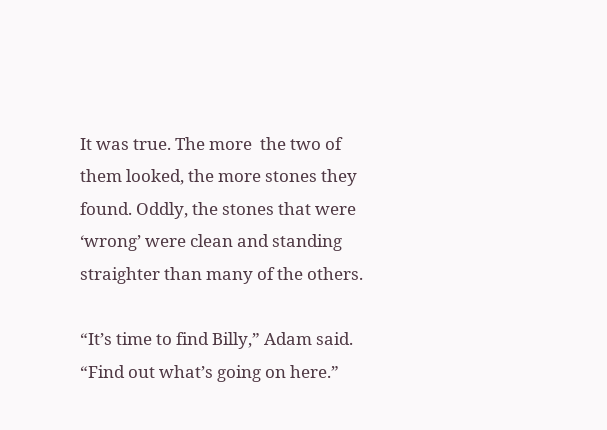It was true. The more  the two of them looked, the more stones they found. Oddly, the stones that were ‘wrong’ were clean and standing straighter than many of the others.

“It’s time to find Billy,” Adam said. “Find out what’s going on here.”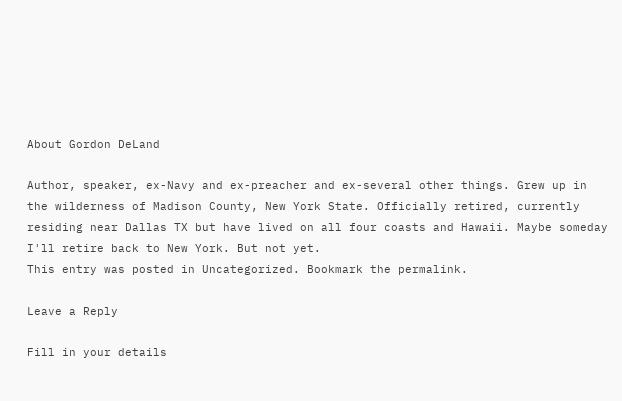About Gordon DeLand

Author, speaker, ex-Navy and ex-preacher and ex-several other things. Grew up in the wilderness of Madison County, New York State. Officially retired, currently residing near Dallas TX but have lived on all four coasts and Hawaii. Maybe someday I'll retire back to New York. But not yet.
This entry was posted in Uncategorized. Bookmark the permalink.

Leave a Reply

Fill in your details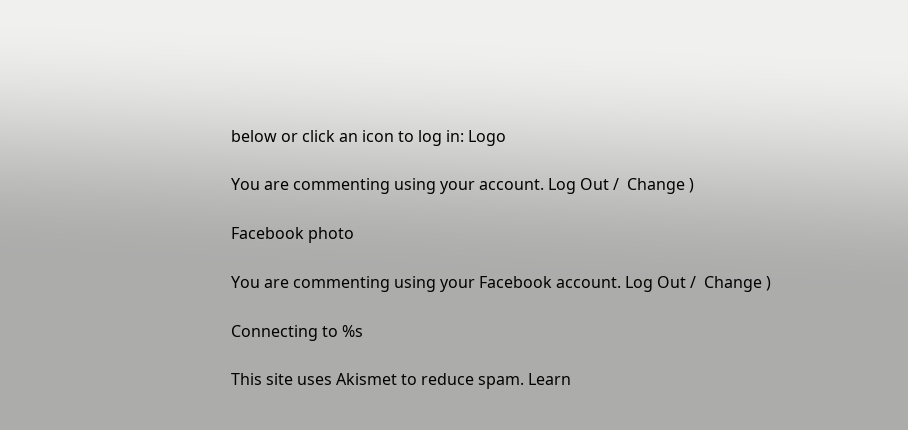below or click an icon to log in: Logo

You are commenting using your account. Log Out /  Change )

Facebook photo

You are commenting using your Facebook account. Log Out /  Change )

Connecting to %s

This site uses Akismet to reduce spam. Learn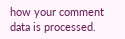how your comment data is processed.